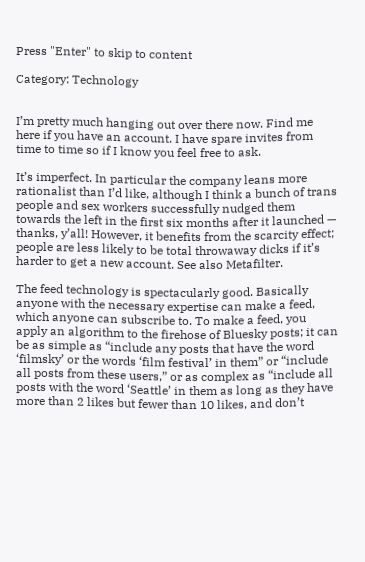Press "Enter" to skip to content

Category: Technology


I’m pretty much hanging out over there now. Find me here if you have an account. I have spare invites from time to time so if I know you feel free to ask.

It’s imperfect. In particular the company leans more rationalist than I’d like, although I think a bunch of trans people and sex workers successfully nudged them towards the left in the first six months after it launched — thanks, y’all! However, it benefits from the scarcity effect; people are less likely to be total throwaway dicks if it’s harder to get a new account. See also Metafilter.

The feed technology is spectacularly good. Basically anyone with the necessary expertise can make a feed, which anyone can subscribe to. To make a feed, you apply an algorithm to the firehose of Bluesky posts; it can be as simple as “include any posts that have the word ‘filmsky’ or the words ‘film festival’ in them” or “include all posts from these users,” or as complex as “include all posts with the word ‘Seattle’ in them as long as they have more than 2 likes but fewer than 10 likes, and don’t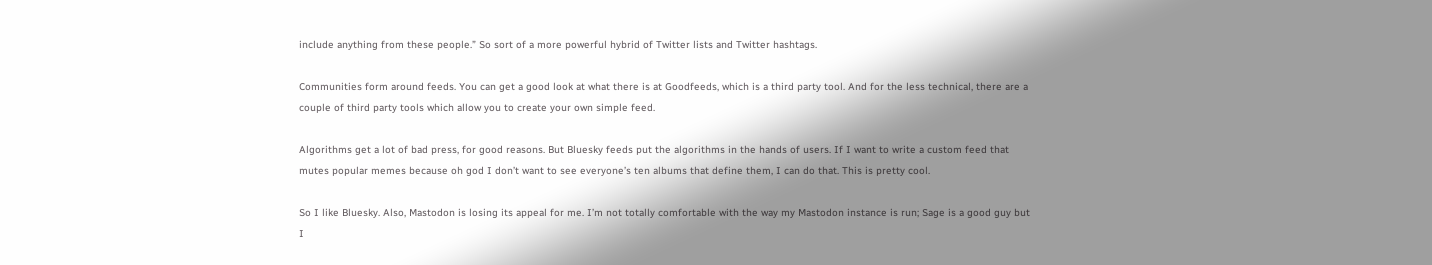include anything from these people.” So sort of a more powerful hybrid of Twitter lists and Twitter hashtags.

Communities form around feeds. You can get a good look at what there is at Goodfeeds, which is a third party tool. And for the less technical, there are a couple of third party tools which allow you to create your own simple feed.

Algorithms get a lot of bad press, for good reasons. But Bluesky feeds put the algorithms in the hands of users. If I want to write a custom feed that mutes popular memes because oh god I don’t want to see everyone’s ten albums that define them, I can do that. This is pretty cool.

So I like Bluesky. Also, Mastodon is losing its appeal for me. I’m not totally comfortable with the way my Mastodon instance is run; Sage is a good guy but I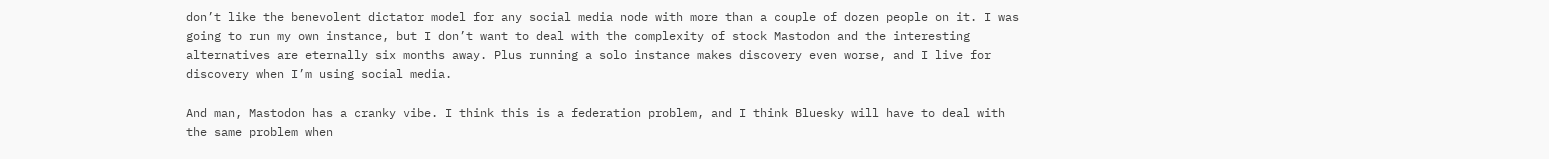don’t like the benevolent dictator model for any social media node with more than a couple of dozen people on it. I was going to run my own instance, but I don’t want to deal with the complexity of stock Mastodon and the interesting alternatives are eternally six months away. Plus running a solo instance makes discovery even worse, and I live for discovery when I’m using social media.

And man, Mastodon has a cranky vibe. I think this is a federation problem, and I think Bluesky will have to deal with the same problem when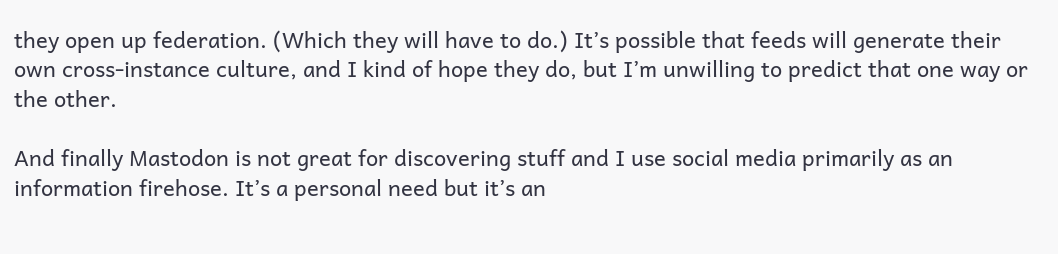they open up federation. (Which they will have to do.) It’s possible that feeds will generate their own cross-instance culture, and I kind of hope they do, but I’m unwilling to predict that one way or the other.

And finally Mastodon is not great for discovering stuff and I use social media primarily as an information firehose. It’s a personal need but it’s an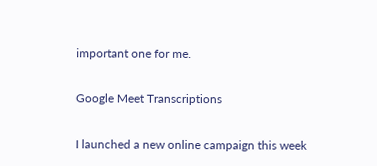important one for me.

Google Meet Transcriptions

I launched a new online campaign this week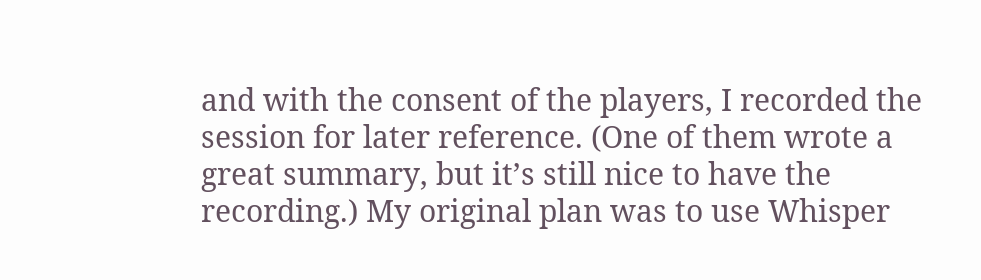and with the consent of the players, I recorded the session for later reference. (One of them wrote a great summary, but it’s still nice to have the recording.) My original plan was to use Whisper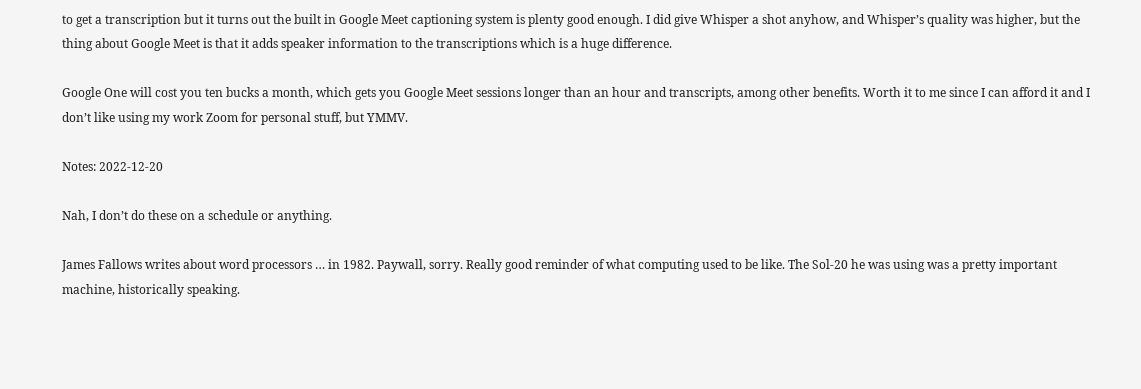to get a transcription but it turns out the built in Google Meet captioning system is plenty good enough. I did give Whisper a shot anyhow, and Whisper’s quality was higher, but the thing about Google Meet is that it adds speaker information to the transcriptions which is a huge difference.

Google One will cost you ten bucks a month, which gets you Google Meet sessions longer than an hour and transcripts, among other benefits. Worth it to me since I can afford it and I don’t like using my work Zoom for personal stuff, but YMMV.

Notes: 2022-12-20

Nah, I don’t do these on a schedule or anything.

James Fallows writes about word processors … in 1982. Paywall, sorry. Really good reminder of what computing used to be like. The Sol-20 he was using was a pretty important machine, historically speaking.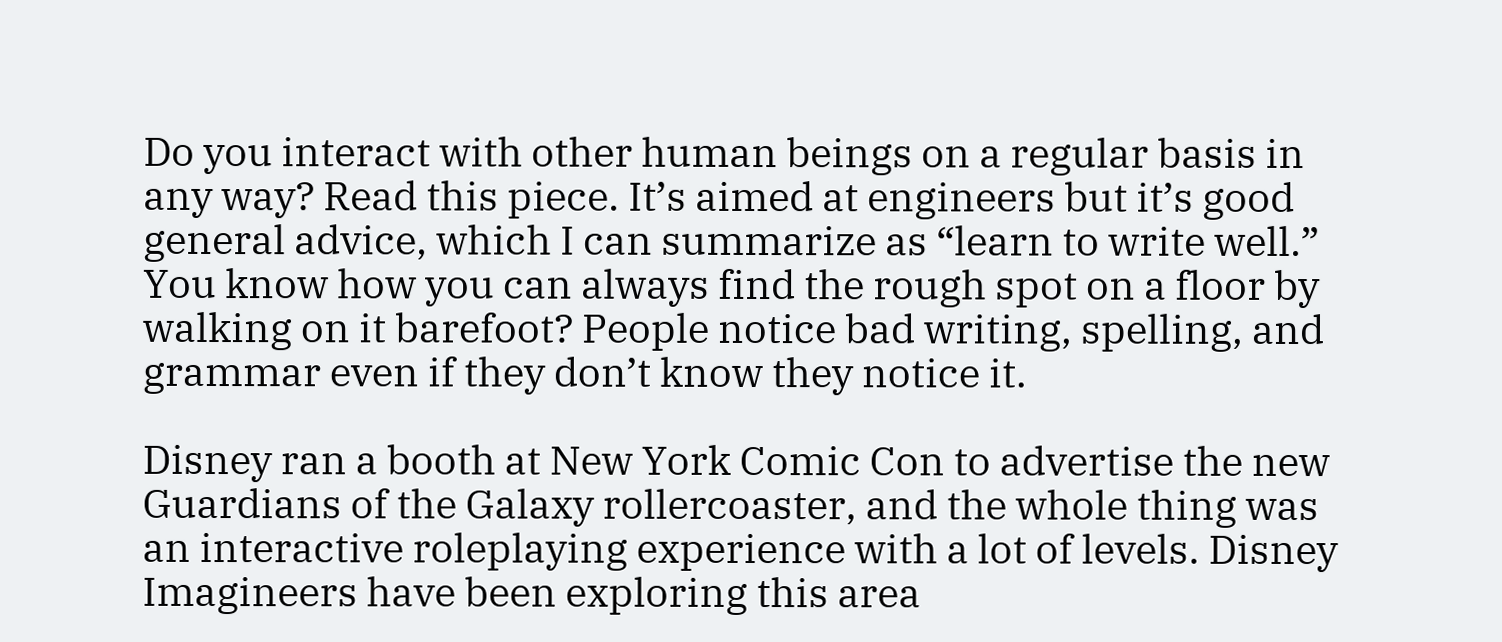Do you interact with other human beings on a regular basis in any way? Read this piece. It’s aimed at engineers but it’s good general advice, which I can summarize as “learn to write well.” You know how you can always find the rough spot on a floor by walking on it barefoot? People notice bad writing, spelling, and grammar even if they don’t know they notice it.

Disney ran a booth at New York Comic Con to advertise the new Guardians of the Galaxy rollercoaster, and the whole thing was an interactive roleplaying experience with a lot of levels. Disney Imagineers have been exploring this area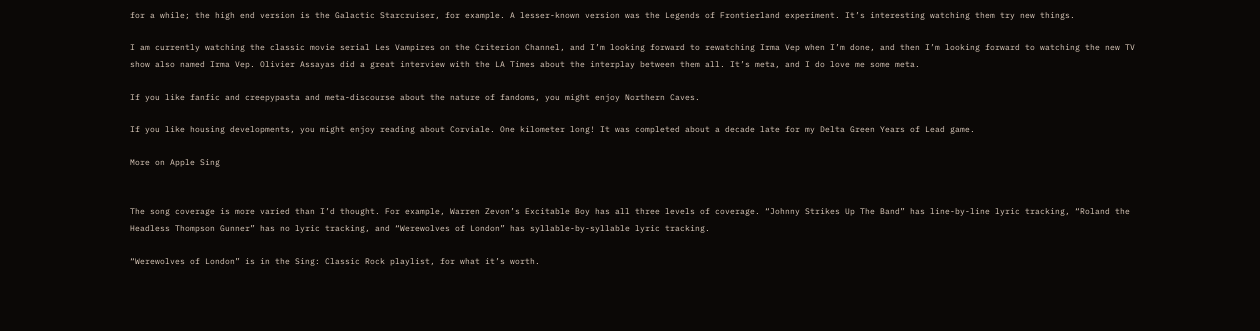for a while; the high end version is the Galactic Starcruiser, for example. A lesser-known version was the Legends of Frontierland experiment. It’s interesting watching them try new things.

I am currently watching the classic movie serial Les Vampires on the Criterion Channel, and I’m looking forward to rewatching Irma Vep when I’m done, and then I’m looking forward to watching the new TV show also named Irma Vep. Olivier Assayas did a great interview with the LA Times about the interplay between them all. It’s meta, and I do love me some meta.

If you like fanfic and creepypasta and meta-discourse about the nature of fandoms, you might enjoy Northern Caves.

If you like housing developments, you might enjoy reading about Corviale. One kilometer long! It was completed about a decade late for my Delta Green Years of Lead game.

More on Apple Sing


The song coverage is more varied than I’d thought. For example, Warren Zevon’s Excitable Boy has all three levels of coverage. “Johnny Strikes Up The Band” has line-by-line lyric tracking, “Roland the Headless Thompson Gunner” has no lyric tracking, and “Werewolves of London” has syllable-by-syllable lyric tracking.

“Werewolves of London” is in the Sing: Classic Rock playlist, for what it’s worth.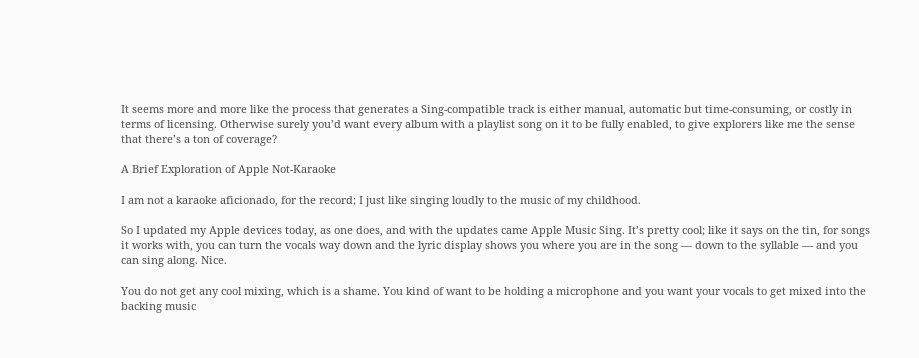It seems more and more like the process that generates a Sing-compatible track is either manual, automatic but time-consuming, or costly in terms of licensing. Otherwise surely you’d want every album with a playlist song on it to be fully enabled, to give explorers like me the sense that there’s a ton of coverage?

A Brief Exploration of Apple Not-Karaoke

I am not a karaoke aficionado, for the record; I just like singing loudly to the music of my childhood.

So I updated my Apple devices today, as one does, and with the updates came Apple Music Sing. It’s pretty cool; like it says on the tin, for songs it works with, you can turn the vocals way down and the lyric display shows you where you are in the song — down to the syllable — and you can sing along. Nice.

You do not get any cool mixing, which is a shame. You kind of want to be holding a microphone and you want your vocals to get mixed into the backing music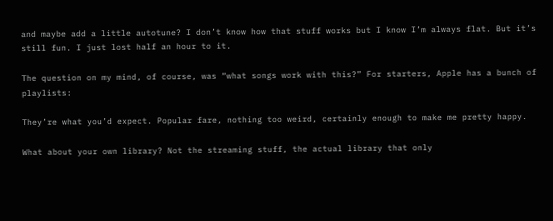and maybe add a little autotune? I don’t know how that stuff works but I know I’m always flat. But it’s still fun. I just lost half an hour to it.

The question on my mind, of course, was “what songs work with this?” For starters, Apple has a bunch of playlists:

They’re what you’d expect. Popular fare, nothing too weird, certainly enough to make me pretty happy.

What about your own library? Not the streaming stuff, the actual library that only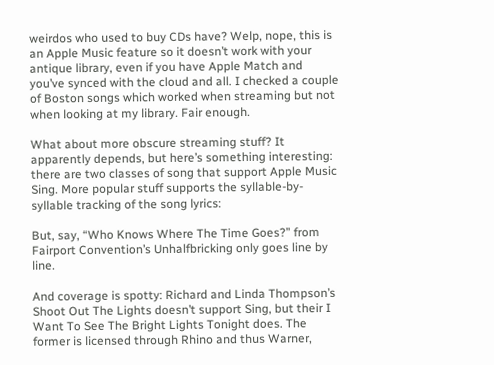weirdos who used to buy CDs have? Welp, nope, this is an Apple Music feature so it doesn’t work with your antique library, even if you have Apple Match and you’ve synced with the cloud and all. I checked a couple of Boston songs which worked when streaming but not when looking at my library. Fair enough.

What about more obscure streaming stuff? It apparently depends, but here’s something interesting: there are two classes of song that support Apple Music Sing. More popular stuff supports the syllable-by-syllable tracking of the song lyrics:

But, say, “Who Knows Where The Time Goes?” from Fairport Convention’s Unhalfbricking only goes line by line.

And coverage is spotty: Richard and Linda Thompson’s Shoot Out The Lights doesn’t support Sing, but their I Want To See The Bright Lights Tonight does. The former is licensed through Rhino and thus Warner,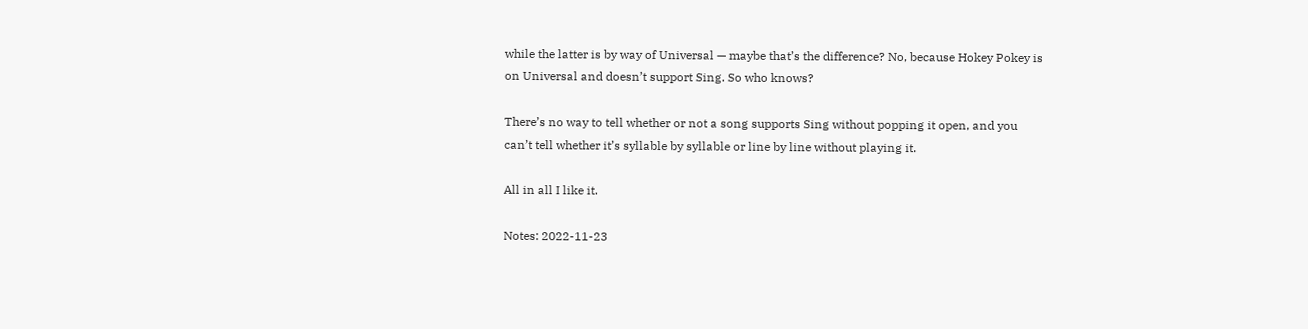while the latter is by way of Universal — maybe that’s the difference? No, because Hokey Pokey is on Universal and doesn’t support Sing. So who knows?

There’s no way to tell whether or not a song supports Sing without popping it open, and you can’t tell whether it’s syllable by syllable or line by line without playing it.

All in all I like it.

Notes: 2022-11-23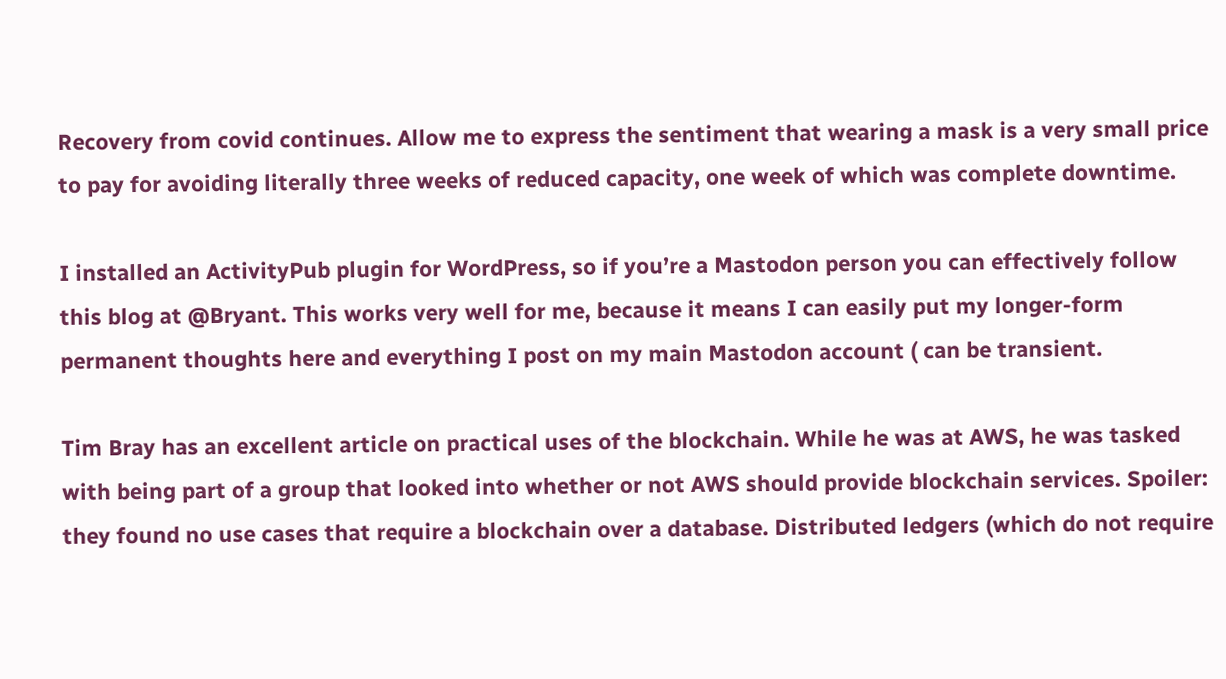Recovery from covid continues. Allow me to express the sentiment that wearing a mask is a very small price to pay for avoiding literally three weeks of reduced capacity, one week of which was complete downtime.

I installed an ActivityPub plugin for WordPress, so if you’re a Mastodon person you can effectively follow this blog at @Bryant. This works very well for me, because it means I can easily put my longer-form permanent thoughts here and everything I post on my main Mastodon account ( can be transient.

Tim Bray has an excellent article on practical uses of the blockchain. While he was at AWS, he was tasked with being part of a group that looked into whether or not AWS should provide blockchain services. Spoiler: they found no use cases that require a blockchain over a database. Distributed ledgers (which do not require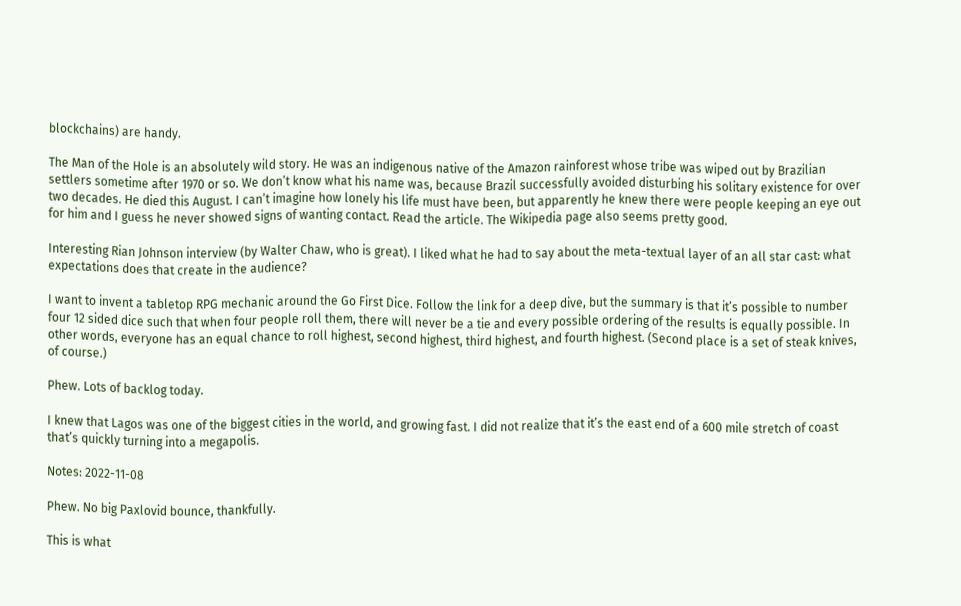blockchains) are handy.

The Man of the Hole is an absolutely wild story. He was an indigenous native of the Amazon rainforest whose tribe was wiped out by Brazilian settlers sometime after 1970 or so. We don’t know what his name was, because Brazil successfully avoided disturbing his solitary existence for over two decades. He died this August. I can’t imagine how lonely his life must have been, but apparently he knew there were people keeping an eye out for him and I guess he never showed signs of wanting contact. Read the article. The Wikipedia page also seems pretty good.

Interesting Rian Johnson interview (by Walter Chaw, who is great). I liked what he had to say about the meta-textual layer of an all star cast: what expectations does that create in the audience?

I want to invent a tabletop RPG mechanic around the Go First Dice. Follow the link for a deep dive, but the summary is that it’s possible to number four 12 sided dice such that when four people roll them, there will never be a tie and every possible ordering of the results is equally possible. In other words, everyone has an equal chance to roll highest, second highest, third highest, and fourth highest. (Second place is a set of steak knives, of course.)

Phew. Lots of backlog today.

I knew that Lagos was one of the biggest cities in the world, and growing fast. I did not realize that it’s the east end of a 600 mile stretch of coast that’s quickly turning into a megapolis.

Notes: 2022-11-08

Phew. No big Paxlovid bounce, thankfully.

This is what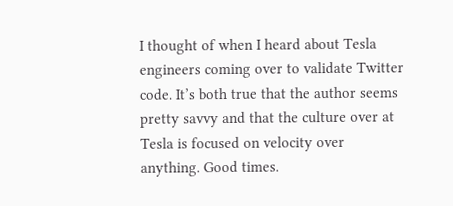I thought of when I heard about Tesla engineers coming over to validate Twitter code. It’s both true that the author seems pretty savvy and that the culture over at Tesla is focused on velocity over anything. Good times.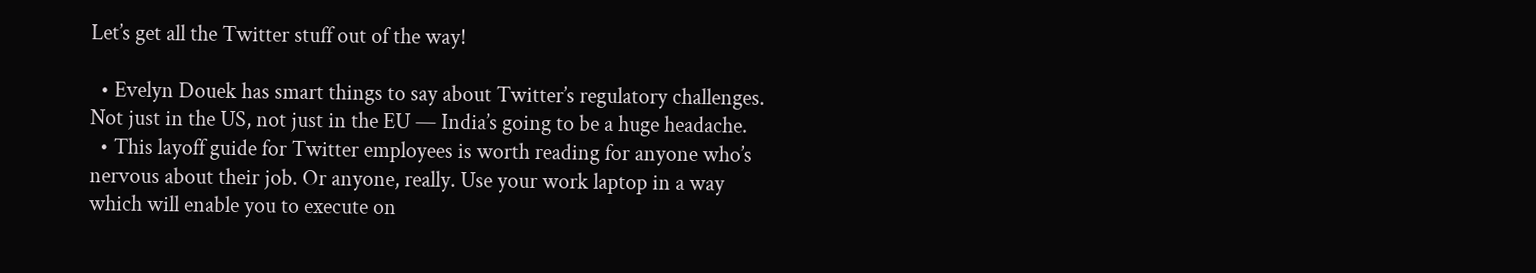Let’s get all the Twitter stuff out of the way!

  • Evelyn Douek has smart things to say about Twitter’s regulatory challenges. Not just in the US, not just in the EU — India’s going to be a huge headache.
  • This layoff guide for Twitter employees is worth reading for anyone who’s nervous about their job. Or anyone, really. Use your work laptop in a way which will enable you to execute on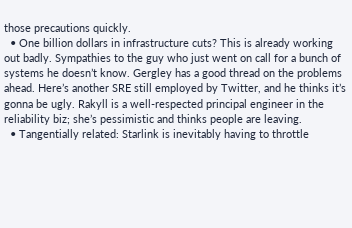those precautions quickly.
  • One billion dollars in infrastructure cuts? This is already working out badly. Sympathies to the guy who just went on call for a bunch of systems he doesn’t know. Gergley has a good thread on the problems ahead. Here’s another SRE still employed by Twitter, and he thinks it’s gonna be ugly. Rakyll is a well-respected principal engineer in the reliability biz; she’s pessimistic and thinks people are leaving.
  • Tangentially related: Starlink is inevitably having to throttle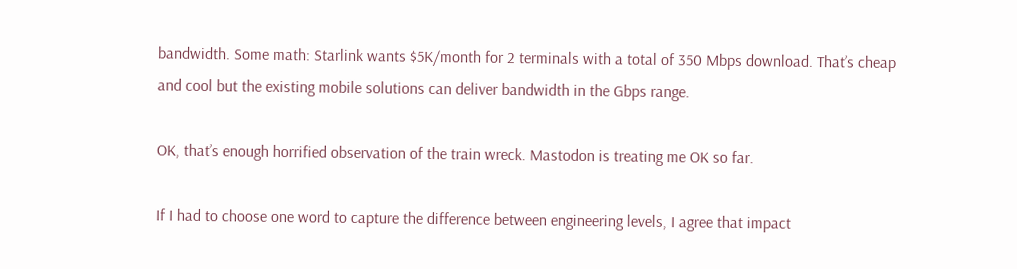bandwidth. Some math: Starlink wants $5K/month for 2 terminals with a total of 350 Mbps download. That’s cheap and cool but the existing mobile solutions can deliver bandwidth in the Gbps range.

OK, that’s enough horrified observation of the train wreck. Mastodon is treating me OK so far.

If I had to choose one word to capture the difference between engineering levels, I agree that impact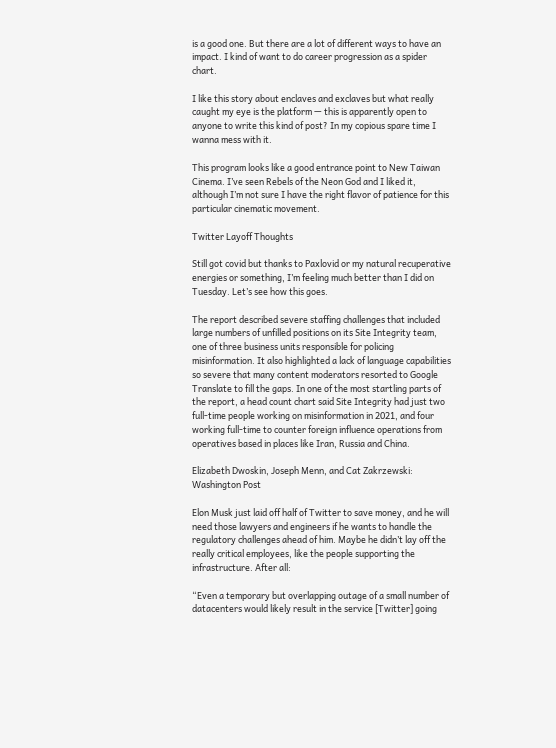is a good one. But there are a lot of different ways to have an impact. I kind of want to do career progression as a spider chart.

I like this story about enclaves and exclaves but what really caught my eye is the platform — this is apparently open to anyone to write this kind of post? In my copious spare time I wanna mess with it.

This program looks like a good entrance point to New Taiwan Cinema. I’ve seen Rebels of the Neon God and I liked it, although I’m not sure I have the right flavor of patience for this particular cinematic movement.

Twitter Layoff Thoughts

Still got covid but thanks to Paxlovid or my natural recuperative energies or something, I’m feeling much better than I did on Tuesday. Let’s see how this goes.

The report described severe staffing challenges that included large numbers of unfilled positions on its Site Integrity team, one of three business units responsible for policing misinformation. It also highlighted a lack of language capabilities so severe that many content moderators resorted to Google Translate to fill the gaps. In one of the most startling parts of the report, a head count chart said Site Integrity had just two full-time people working on misinformation in 2021, and four working full-time to counter foreign influence operations from operatives based in places like Iran, Russia and China.

Elizabeth Dwoskin, Joseph Menn, and Cat Zakrzewski: Washington Post

Elon Musk just laid off half of Twitter to save money, and he will need those lawyers and engineers if he wants to handle the regulatory challenges ahead of him. Maybe he didn’t lay off the really critical employees, like the people supporting the infrastructure. After all:

“Even a temporary but overlapping outage of a small number of datacenters would likely result in the service [Twitter] going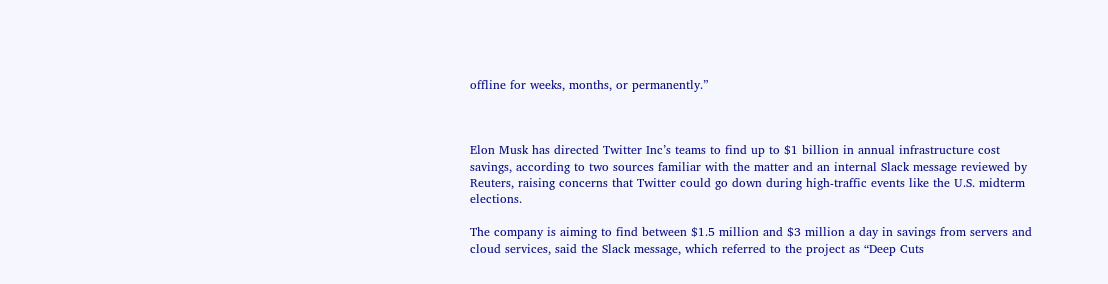offline for weeks, months, or permanently.”



Elon Musk has directed Twitter Inc’s teams to find up to $1 billion in annual infrastructure cost savings, according to two sources familiar with the matter and an internal Slack message reviewed by Reuters, raising concerns that Twitter could go down during high-traffic events like the U.S. midterm elections.

The company is aiming to find between $1.5 million and $3 million a day in savings from servers and cloud services, said the Slack message, which referred to the project as “Deep Cuts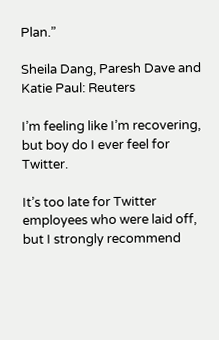Plan.”

Sheila Dang, Paresh Dave and Katie Paul: Reuters

I’m feeling like I’m recovering, but boy do I ever feel for Twitter.

It’s too late for Twitter employees who were laid off, but I strongly recommend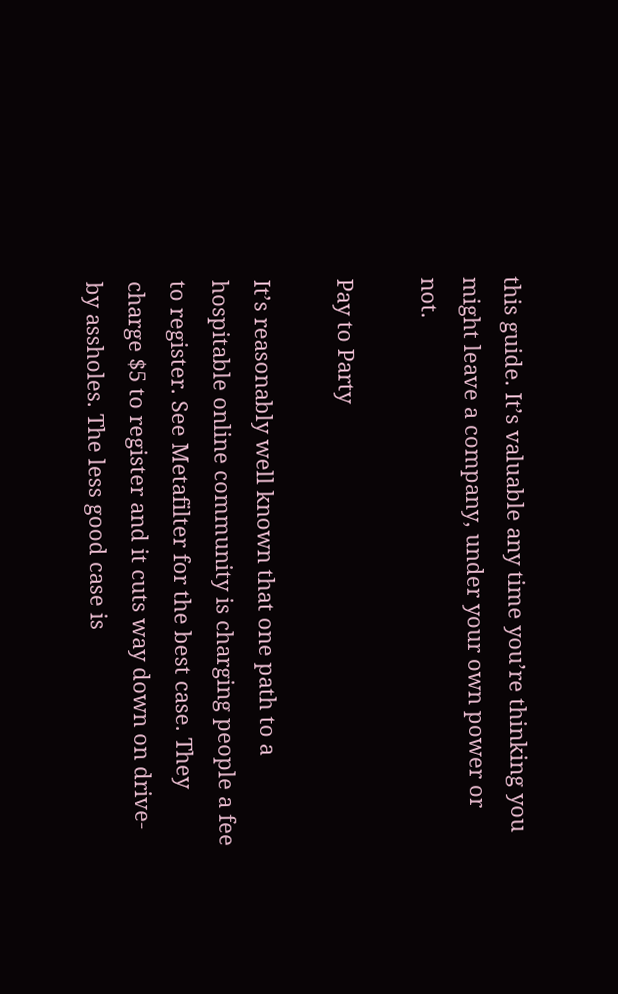this guide. It’s valuable any time you’re thinking you might leave a company, under your own power or not.

Pay to Party

It’s reasonably well known that one path to a hospitable online community is charging people a fee to register. See Metafilter for the best case. They charge $5 to register and it cuts way down on drive-by assholes. The less good case is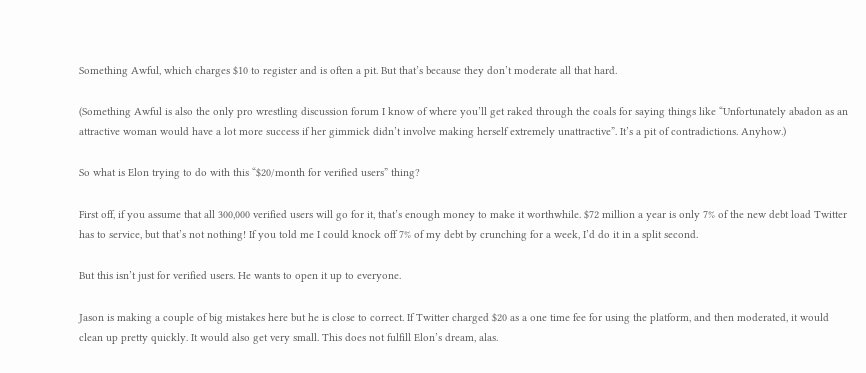Something Awful, which charges $10 to register and is often a pit. But that’s because they don’t moderate all that hard.

(Something Awful is also the only pro wrestling discussion forum I know of where you’ll get raked through the coals for saying things like “Unfortunately abadon as an attractive woman would have a lot more success if her gimmick didn’t involve making herself extremely unattractive”. It’s a pit of contradictions. Anyhow.)

So what is Elon trying to do with this “$20/month for verified users” thing?

First off, if you assume that all 300,000 verified users will go for it, that’s enough money to make it worthwhile. $72 million a year is only 7% of the new debt load Twitter has to service, but that’s not nothing! If you told me I could knock off 7% of my debt by crunching for a week, I’d do it in a split second.

But this isn’t just for verified users. He wants to open it up to everyone.

Jason is making a couple of big mistakes here but he is close to correct. If Twitter charged $20 as a one time fee for using the platform, and then moderated, it would clean up pretty quickly. It would also get very small. This does not fulfill Elon’s dream, alas.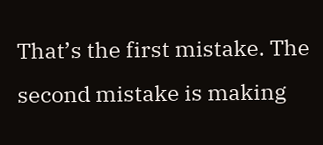That’s the first mistake. The second mistake is making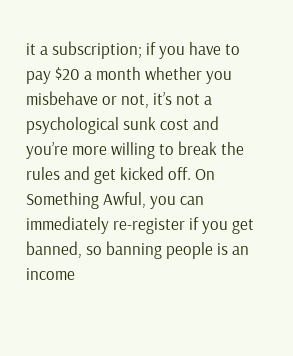it a subscription; if you have to pay $20 a month whether you misbehave or not, it’s not a psychological sunk cost and you’re more willing to break the rules and get kicked off. On Something Awful, you can immediately re-register if you get banned, so banning people is an income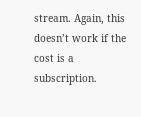stream. Again, this doesn’t work if the cost is a subscription.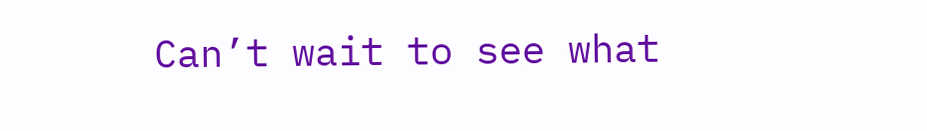Can’t wait to see what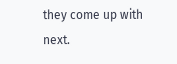they come up with next.